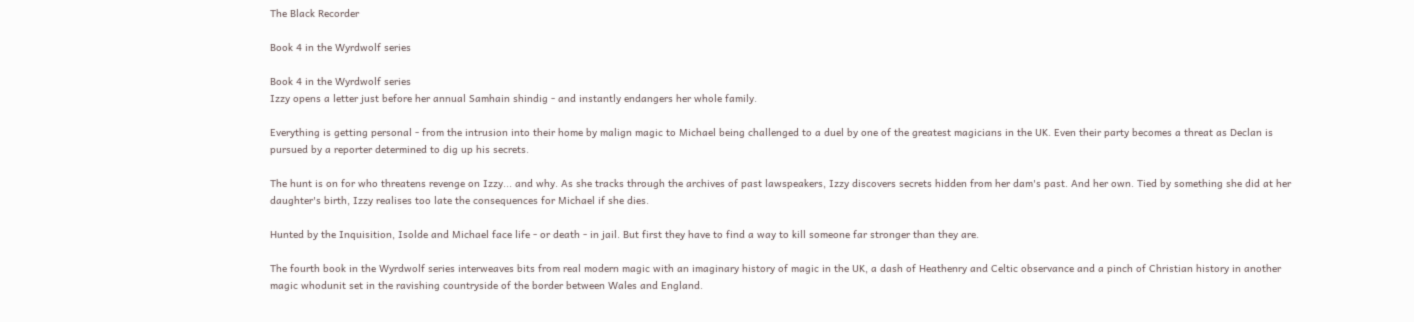The Black Recorder

Book 4 in the Wyrdwolf series

Book 4 in the Wyrdwolf series
Izzy opens a letter just before her annual Samhain shindig - and instantly endangers her whole family.

Everything is getting personal - from the intrusion into their home by malign magic to Michael being challenged to a duel by one of the greatest magicians in the UK. Even their party becomes a threat as Declan is pursued by a reporter determined to dig up his secrets.

The hunt is on for who threatens revenge on Izzy... and why. As she tracks through the archives of past lawspeakers, Izzy discovers secrets hidden from her dam's past. And her own. Tied by something she did at her daughter's birth, Izzy realises too late the consequences for Michael if she dies.

Hunted by the Inquisition, Isolde and Michael face life - or death - in jail. But first they have to find a way to kill someone far stronger than they are.

The fourth book in the Wyrdwolf series interweaves bits from real modern magic with an imaginary history of magic in the UK, a dash of Heathenry and Celtic observance and a pinch of Christian history in another magic whodunit set in the ravishing countryside of the border between Wales and England.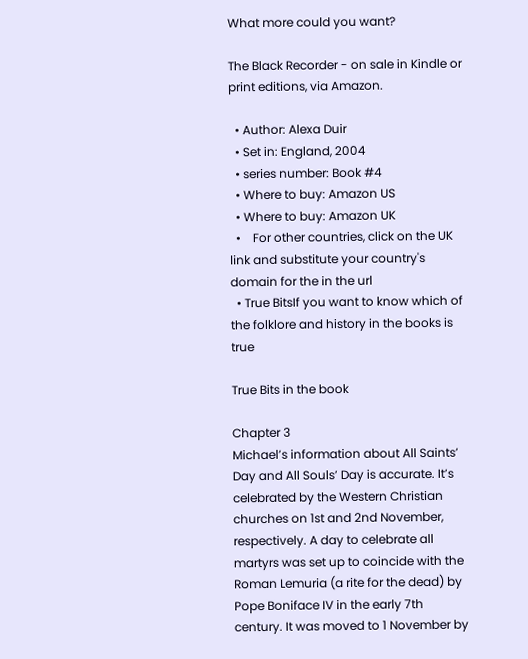What more could you want?

The Black Recorder - on sale in Kindle or print editions, via Amazon.

  • Author: Alexa Duir
  • Set in: England, 2004
  • series number: Book #4
  • Where to buy: Amazon US
  • Where to buy: Amazon UK
  •    For other countries, click on the UK link and substitute your country's domain for the in the url
  • True BitsIf you want to know which of the folklore and history in the books is true

True Bits in the book

Chapter 3
Michael’s information about All Saints’ Day and All Souls’ Day is accurate. It’s celebrated by the Western Christian churches on 1st and 2nd November, respectively. A day to celebrate all martyrs was set up to coincide with the Roman Lemuria (a rite for the dead) by Pope Boniface IV in the early 7th century. It was moved to 1 November by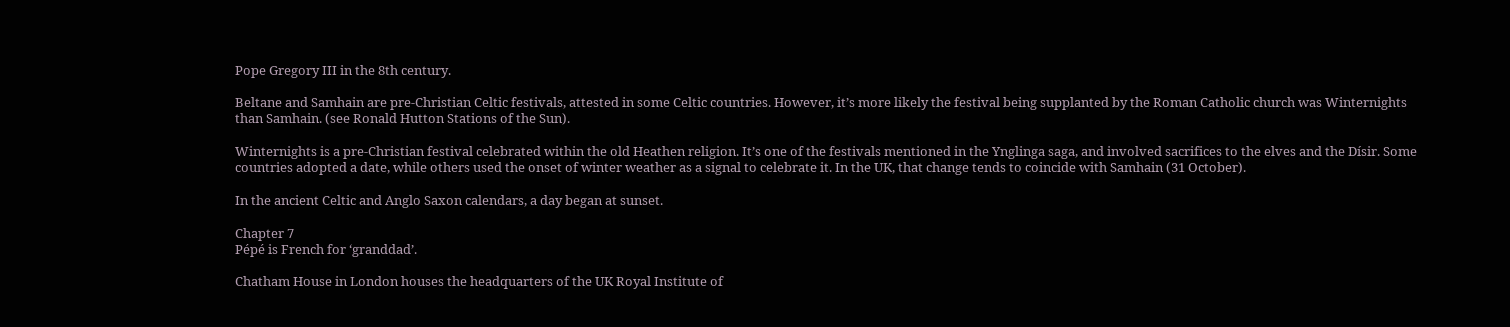Pope Gregory III in the 8th century.

Beltane and Samhain are pre-Christian Celtic festivals, attested in some Celtic countries. However, it’s more likely the festival being supplanted by the Roman Catholic church was Winternights than Samhain. (see Ronald Hutton Stations of the Sun).

Winternights is a pre-Christian festival celebrated within the old Heathen religion. It’s one of the festivals mentioned in the Ynglinga saga, and involved sacrifices to the elves and the Dísir. Some countries adopted a date, while others used the onset of winter weather as a signal to celebrate it. In the UK, that change tends to coincide with Samhain (31 October).

In the ancient Celtic and Anglo Saxon calendars, a day began at sunset.

Chapter 7
Pépé is French for ‘granddad’.

Chatham House in London houses the headquarters of the UK Royal Institute of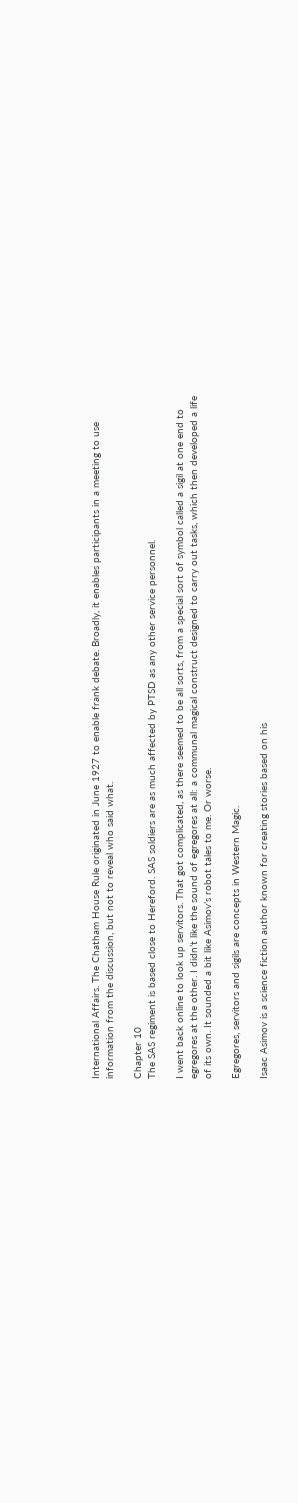International Affairs. The Chatham House Rule originated in June 1927 to enable frank debate. Broadly, it enables participants in a meeting to use information from the discussion, but not to reveal who said what.

Chapter 10
The SAS regiment is based close to Hereford. SAS soldiers are as much affected by PTSD as any other service personnel.

I went back online to look up servitors. That got complicated, as there seemed to be all sorts, from a special sort of symbol called a sigil at one end to egregores at the other. I didn’t like the sound of egregores at all: a communal magical construct designed to carry out tasks, which then developed a life of its own. It sounded a bit like Asimov’s robot tales to me. Or worse.

Egregores, servitors and sigils are concepts in Western Magic.

Isaac Asimov is a science fiction author known for creating stories based on his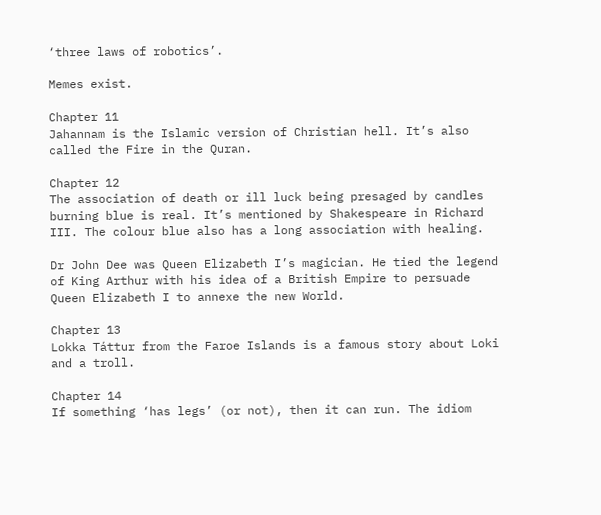‘three laws of robotics’.

Memes exist.

Chapter 11
Jahannam is the Islamic version of Christian hell. It’s also called the Fire in the Quran.

Chapter 12
The association of death or ill luck being presaged by candles burning blue is real. It’s mentioned by Shakespeare in Richard III. The colour blue also has a long association with healing.

Dr John Dee was Queen Elizabeth I’s magician. He tied the legend of King Arthur with his idea of a British Empire to persuade Queen Elizabeth I to annexe the new World.

Chapter 13
Lokka Táttur from the Faroe Islands is a famous story about Loki and a troll.

Chapter 14
If something ‘has legs’ (or not), then it can run. The idiom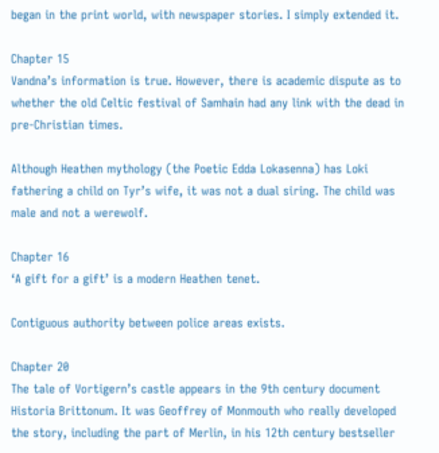began in the print world, with newspaper stories. I simply extended it.

Chapter 15
Vandna’s information is true. However, there is academic dispute as to whether the old Celtic festival of Samhain had any link with the dead in pre-Christian times.

Although Heathen mythology (the Poetic Edda Lokasenna) has Loki fathering a child on Tyr’s wife, it was not a dual siring. The child was male and not a werewolf.

Chapter 16
‘A gift for a gift’ is a modern Heathen tenet.

Contiguous authority between police areas exists.

Chapter 20
The tale of Vortigern’s castle appears in the 9th century document Historia Brittonum. It was Geoffrey of Monmouth who really developed the story, including the part of Merlin, in his 12th century bestseller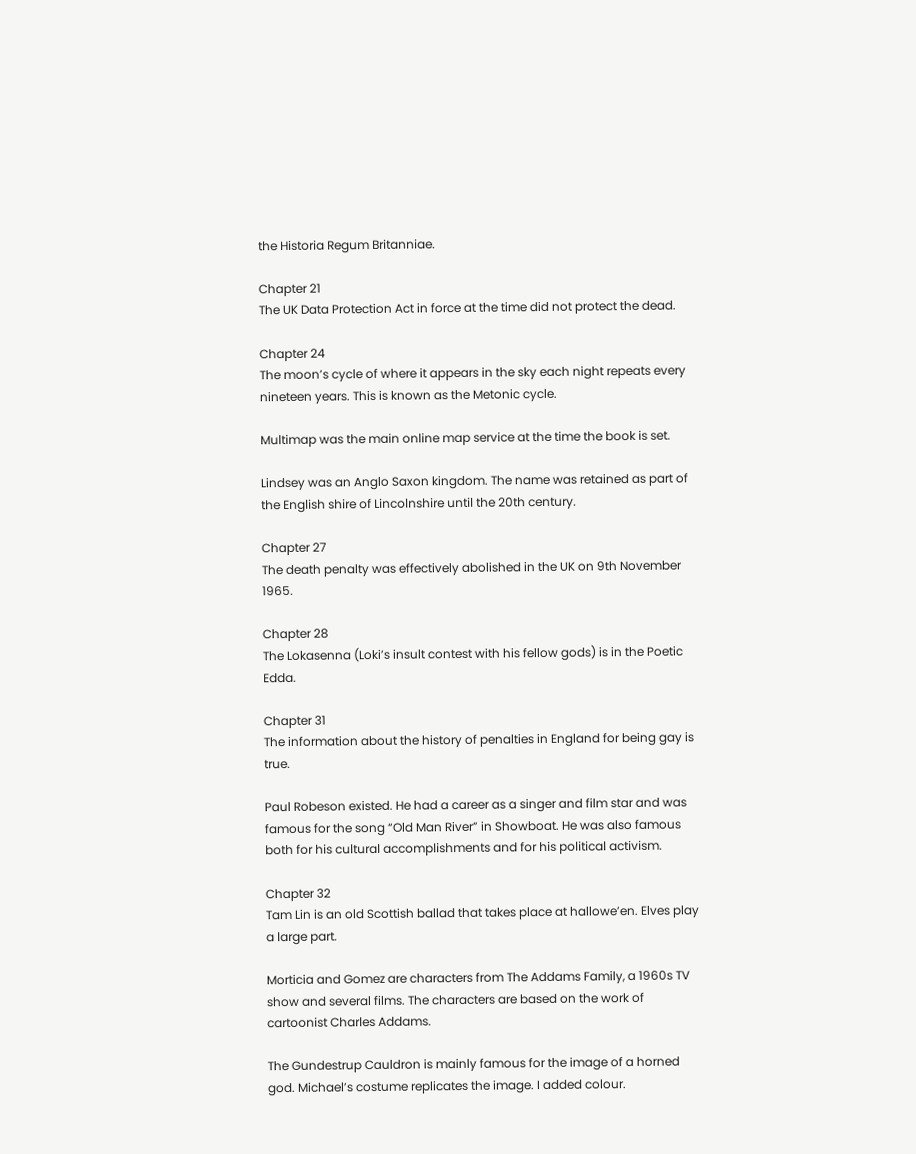the Historia Regum Britanniae.

Chapter 21
The UK Data Protection Act in force at the time did not protect the dead.

Chapter 24
The moon’s cycle of where it appears in the sky each night repeats every nineteen years. This is known as the Metonic cycle.

Multimap was the main online map service at the time the book is set.

Lindsey was an Anglo Saxon kingdom. The name was retained as part of the English shire of Lincolnshire until the 20th century.

Chapter 27
The death penalty was effectively abolished in the UK on 9th November 1965.

Chapter 28
The Lokasenna (Loki’s insult contest with his fellow gods) is in the Poetic Edda.

Chapter 31
The information about the history of penalties in England for being gay is true.

Paul Robeson existed. He had a career as a singer and film star and was famous for the song “Old Man River” in Showboat. He was also famous both for his cultural accomplishments and for his political activism.

Chapter 32
Tam Lin is an old Scottish ballad that takes place at hallowe’en. Elves play a large part.

Morticia and Gomez are characters from The Addams Family, a 1960s TV show and several films. The characters are based on the work of cartoonist Charles Addams.

The Gundestrup Cauldron is mainly famous for the image of a horned god. Michael’s costume replicates the image. I added colour.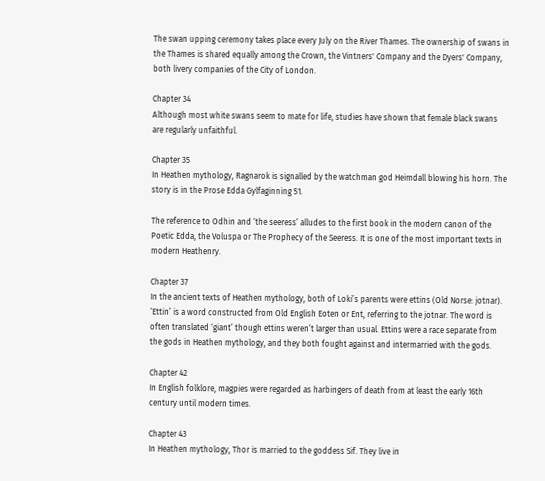The swan upping ceremony takes place every July on the River Thames. The ownership of swans in the Thames is shared equally among the Crown, the Vintners' Company and the Dyers' Company, both livery companies of the City of London.

Chapter 34
Although most white swans seem to mate for life, studies have shown that female black swans are regularly unfaithful.

Chapter 35
In Heathen mythology, Ragnarok is signalled by the watchman god Heimdall blowing his horn. The story is in the Prose Edda Gylfaginning 51.

The reference to Odhin and ‘the seeress’ alludes to the first book in the modern canon of the Poetic Edda, the Voluspa or The Prophecy of the Seeress. It is one of the most important texts in modern Heathenry.

Chapter 37
In the ancient texts of Heathen mythology, both of Loki’s parents were ettins (Old Norse: jotnar). ‘Ettin’ is a word constructed from Old English Eoten or Ent, referring to the jotnar. The word is often translated ‘giant’ though ettins weren’t larger than usual. Ettins were a race separate from the gods in Heathen mythology, and they both fought against and intermarried with the gods.

Chapter 42
In English folklore, magpies were regarded as harbingers of death from at least the early 16th century until modern times.

Chapter 43
In Heathen mythology, Thor is married to the goddess Sif. They live in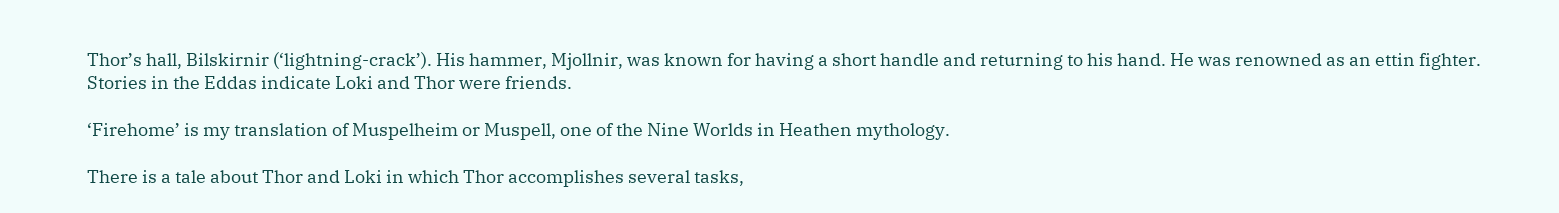Thor’s hall, Bilskirnir (‘lightning-crack’). His hammer, Mjollnir, was known for having a short handle and returning to his hand. He was renowned as an ettin fighter. Stories in the Eddas indicate Loki and Thor were friends.

‘Firehome’ is my translation of Muspelheim or Muspell, one of the Nine Worlds in Heathen mythology.

There is a tale about Thor and Loki in which Thor accomplishes several tasks,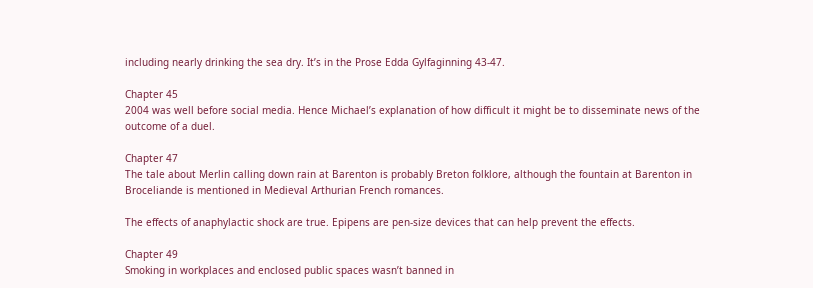including nearly drinking the sea dry. It’s in the Prose Edda Gylfaginning 43-47.

Chapter 45
2004 was well before social media. Hence Michael’s explanation of how difficult it might be to disseminate news of the outcome of a duel.

Chapter 47
The tale about Merlin calling down rain at Barenton is probably Breton folklore, although the fountain at Barenton in Broceliande is mentioned in Medieval Arthurian French romances.

The effects of anaphylactic shock are true. Epipens are pen-size devices that can help prevent the effects.

Chapter 49
Smoking in workplaces and enclosed public spaces wasn’t banned in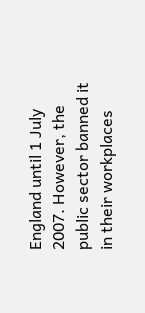England until 1 July 2007. However, the public sector banned it in their workplaces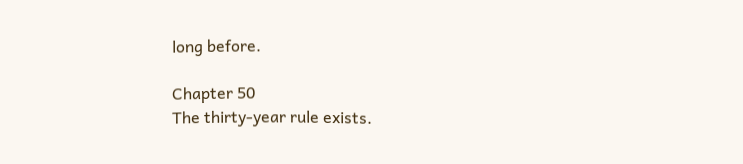long before.

Chapter 50
The thirty-year rule exists.